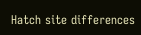Hatch site differences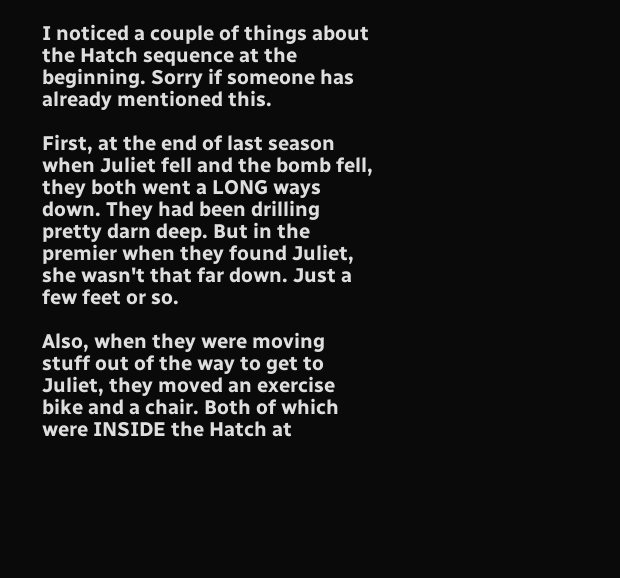I noticed a couple of things about the Hatch sequence at the beginning. Sorry if someone has already mentioned this.

First, at the end of last season when Juliet fell and the bomb fell, they both went a LONG ways down. They had been drilling pretty darn deep. But in the premier when they found Juliet, she wasn't that far down. Just a few feet or so.

Also, when they were moving stuff out of the way to get to Juliet, they moved an exercise bike and a chair. Both of which were INSIDE the Hatch at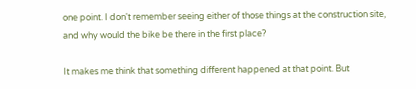one point. I don't remember seeing either of those things at the construction site, and why would the bike be there in the first place?

It makes me think that something different happened at that point. But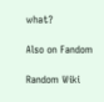what?

Also on Fandom

Random Wiki